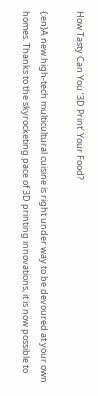How Tasty Can You ‘3D Print’ Your Food?

{:en}A new high-tech multicultural cuisine is right under way to be devoured at your own homes. Thanks to the skyrocketing pace of 3D printing innovations, it is now possible to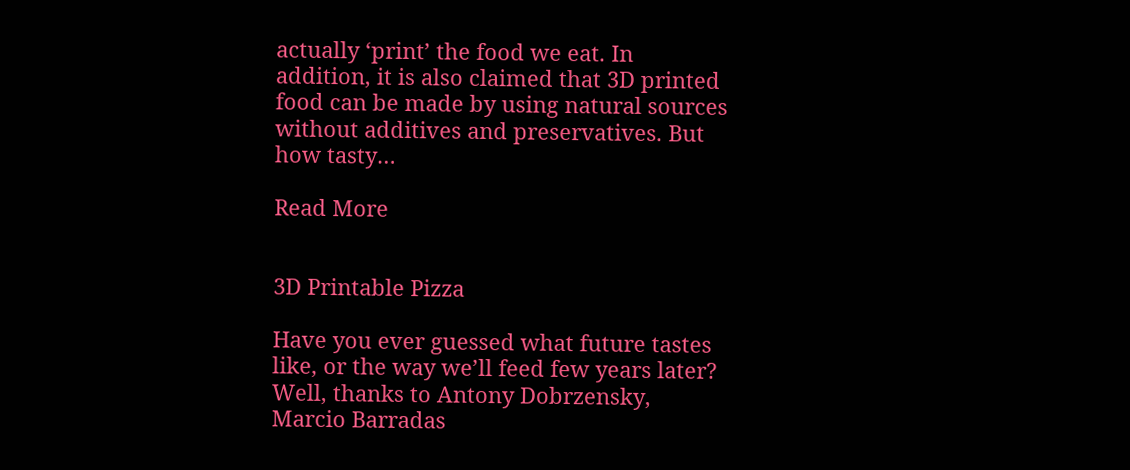actually ‘print’ the food we eat. In addition, it is also claimed that 3D printed food can be made by using natural sources without additives and preservatives. But how tasty…

Read More


3D Printable Pizza

Have you ever guessed what future tastes like, or the way we’ll feed few years later? Well, thanks to Antony Dobrzensky, Marcio Barradas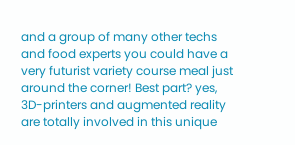and a group of many other techs and food experts you could have a very futurist variety course meal just around the corner! Best part? yes, 3D-printers and augmented reality are totally involved in this unique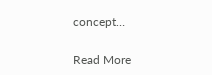concept…

Read More